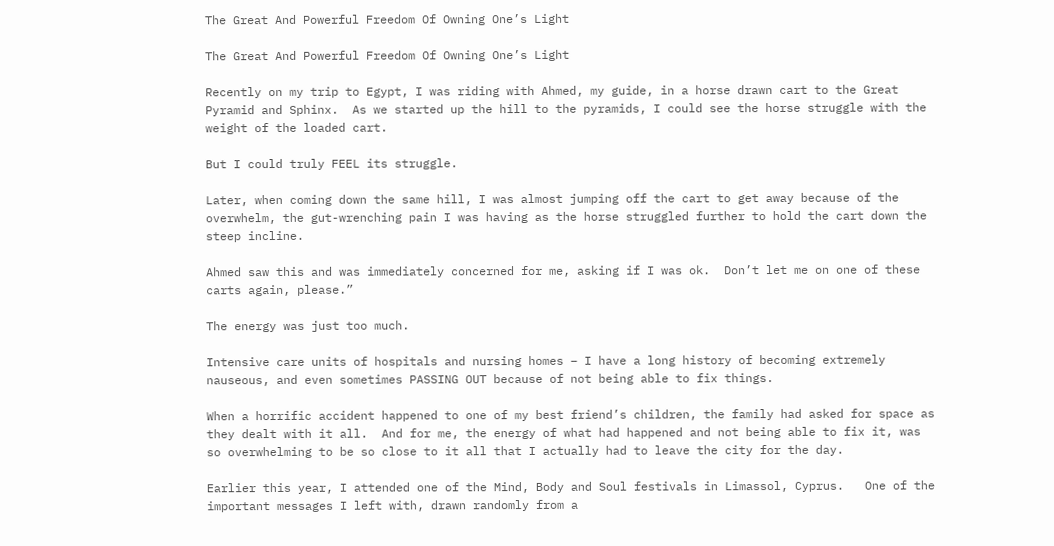The Great And Powerful Freedom Of Owning One’s Light

The Great And Powerful Freedom Of Owning One’s Light

Recently on my trip to Egypt, I was riding with Ahmed, my guide, in a horse drawn cart to the Great Pyramid and Sphinx.  As we started up the hill to the pyramids, I could see the horse struggle with the weight of the loaded cart.

But I could truly FEEL its struggle.

Later, when coming down the same hill, I was almost jumping off the cart to get away because of the overwhelm, the gut-wrenching pain I was having as the horse struggled further to hold the cart down the steep incline.

Ahmed saw this and was immediately concerned for me, asking if I was ok.  Don’t let me on one of these carts again, please.”

The energy was just too much.

Intensive care units of hospitals and nursing homes – I have a long history of becoming extremely nauseous, and even sometimes PASSING OUT because of not being able to fix things.

When a horrific accident happened to one of my best friend’s children, the family had asked for space as they dealt with it all.  And for me, the energy of what had happened and not being able to fix it, was so overwhelming to be so close to it all that I actually had to leave the city for the day.

Earlier this year, I attended one of the Mind, Body and Soul festivals in Limassol, Cyprus.   One of the important messages I left with, drawn randomly from a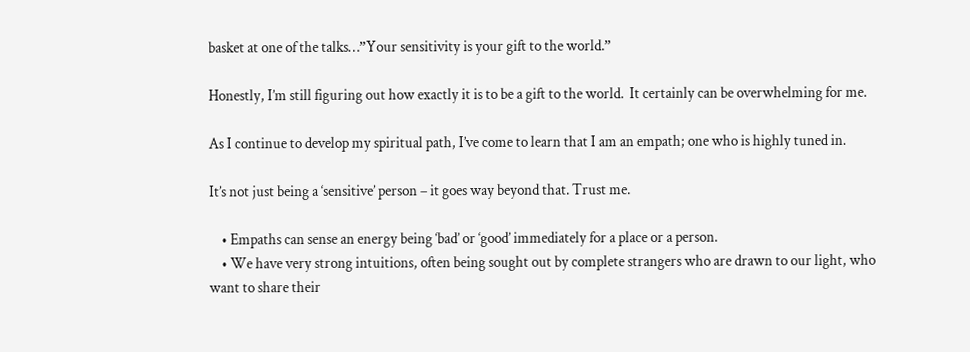basket at one of the talks…”Your sensitivity is your gift to the world.”

Honestly, I’m still figuring out how exactly it is to be a gift to the world.  It certainly can be overwhelming for me.

As I continue to develop my spiritual path, I’ve come to learn that I am an empath; one who is highly tuned in.

It’s not just being a ‘sensitive’ person – it goes way beyond that. Trust me.

    • Empaths can sense an energy being ‘bad’ or ‘good’ immediately for a place or a person.
    • We have very strong intuitions, often being sought out by complete strangers who are drawn to our light, who want to share their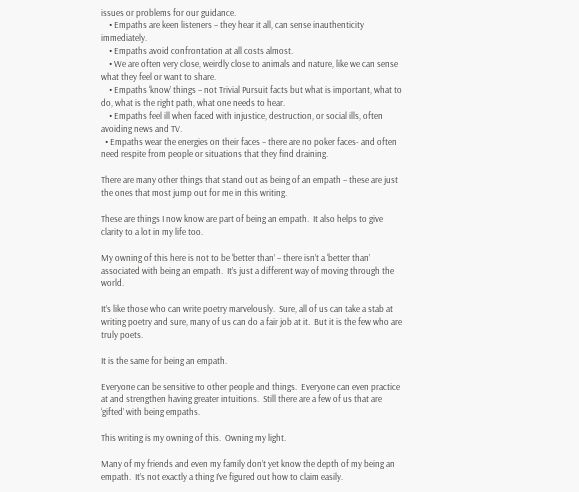issues or problems for our guidance.
    • Empaths are keen listeners – they hear it all, can sense inauthenticity immediately.
    • Empaths avoid confrontation at all costs almost.
    • We are often very close, weirdly close to animals and nature, like we can sense what they feel or want to share.
    • Empaths ‘know’ things – not Trivial Pursuit facts but what is important, what to do, what is the right path, what one needs to hear.
    • Empaths feel ill when faced with injustice, destruction, or social ills, often avoiding news and TV.
  • Empaths wear the energies on their faces – there are no poker faces- and often need respite from people or situations that they find draining.

There are many other things that stand out as being of an empath – these are just the ones that most jump out for me in this writing.

These are things I now know are part of being an empath.  It also helps to give clarity to a lot in my life too.

My owning of this here is not to be ‘better than’ – there isn’t a ‘better than’ associated with being an empath.  It’s just a different way of moving through the world.

It’s like those who can write poetry marvelously.  Sure, all of us can take a stab at writing poetry and sure, many of us can do a fair job at it.  But it is the few who are truly poets.

It is the same for being an empath.

Everyone can be sensitive to other people and things.  Everyone can even practice at and strengthen having greater intuitions.  Still there are a few of us that are ‘gifted’ with being empaths.

This writing is my owning of this.  Owning my light.

Many of my friends and even my family don’t yet know the depth of my being an empath.  It’s not exactly a thing I’ve figured out how to claim easily.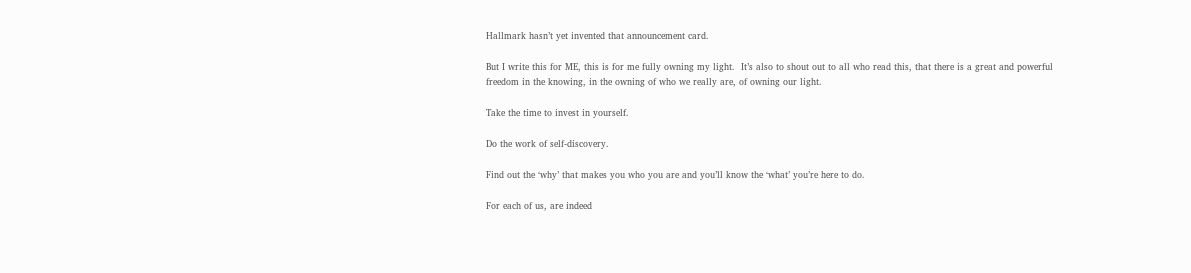Hallmark hasn’t yet invented that announcement card.

But I write this for ME, this is for me fully owning my light.  It’s also to shout out to all who read this, that there is a great and powerful freedom in the knowing, in the owning of who we really are, of owning our light.

Take the time to invest in yourself.

Do the work of self-discovery.

Find out the ‘why’ that makes you who you are and you’ll know the ‘what’ you’re here to do.

For each of us, are indeed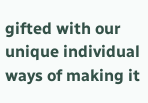gifted with our unique individual ways of making it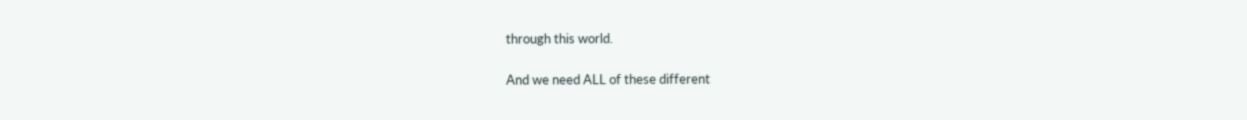through this world.

And we need ALL of these different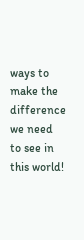ways to make the difference we need to see in this world!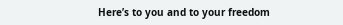Here’s to you and to your freedom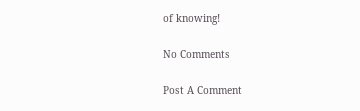of knowing!

No Comments

Post A Comment